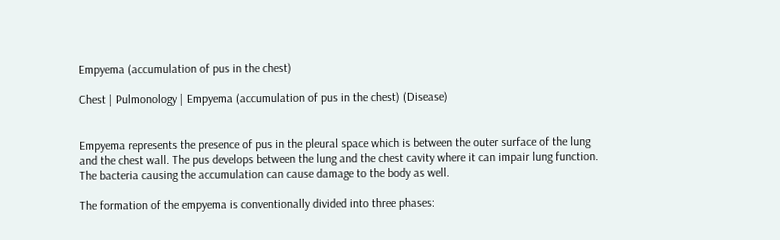Empyema (accumulation of pus in the chest)

Chest | Pulmonology | Empyema (accumulation of pus in the chest) (Disease)


Empyema represents the presence of pus in the pleural space which is between the outer surface of the lung and the chest wall. The pus develops between the lung and the chest cavity where it can impair lung function. The bacteria causing the accumulation can cause damage to the body as well.

The formation of the empyema is conventionally divided into three phases: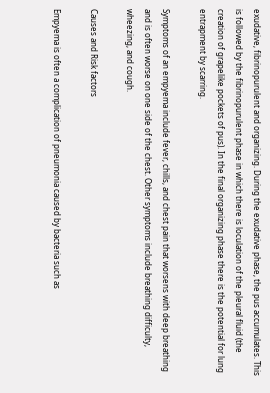exudative, fibrinopurulent and organizing. During the exudative phase, the pus accumulates. This is followed by the fibrinopurulent phase in which there is loculation of the pleural fluid (the creation of grapelike pockets of pus). In the final organizing phase there is the potential for lung entrapment by scarring.

Symptoms of an empyema include fever, chills, and chest pain that worsens with deep breathing and is often worse on one side of the chest. Other symptoms include breathing difficulty, wheezing, and cough.

Causes and Risk factors

Empyema is often a complication of pneumonia caused by bacteria such as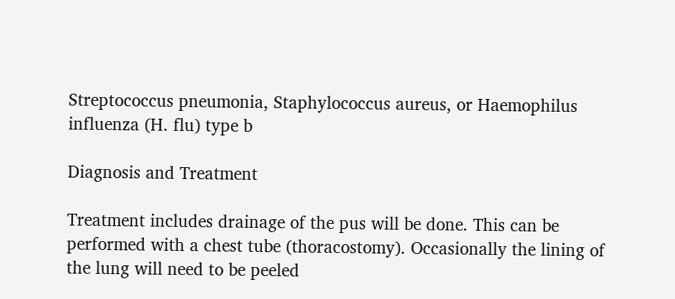Streptococcus pneumonia, Staphylococcus aureus, or Haemophilus influenza (H. flu) type b

Diagnosis and Treatment

Treatment includes drainage of the pus will be done. This can be performed with a chest tube (thoracostomy). Occasionally the lining of the lung will need to be peeled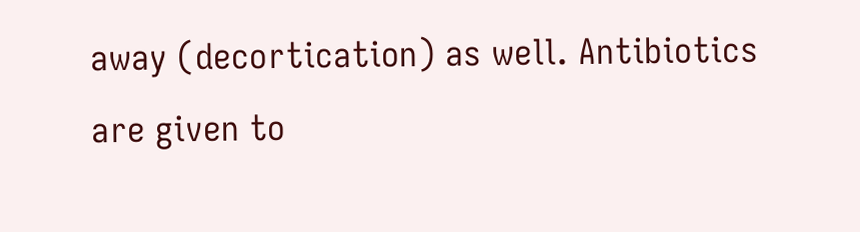away (decortication) as well. Antibiotics are given to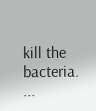kill the bacteria. ...